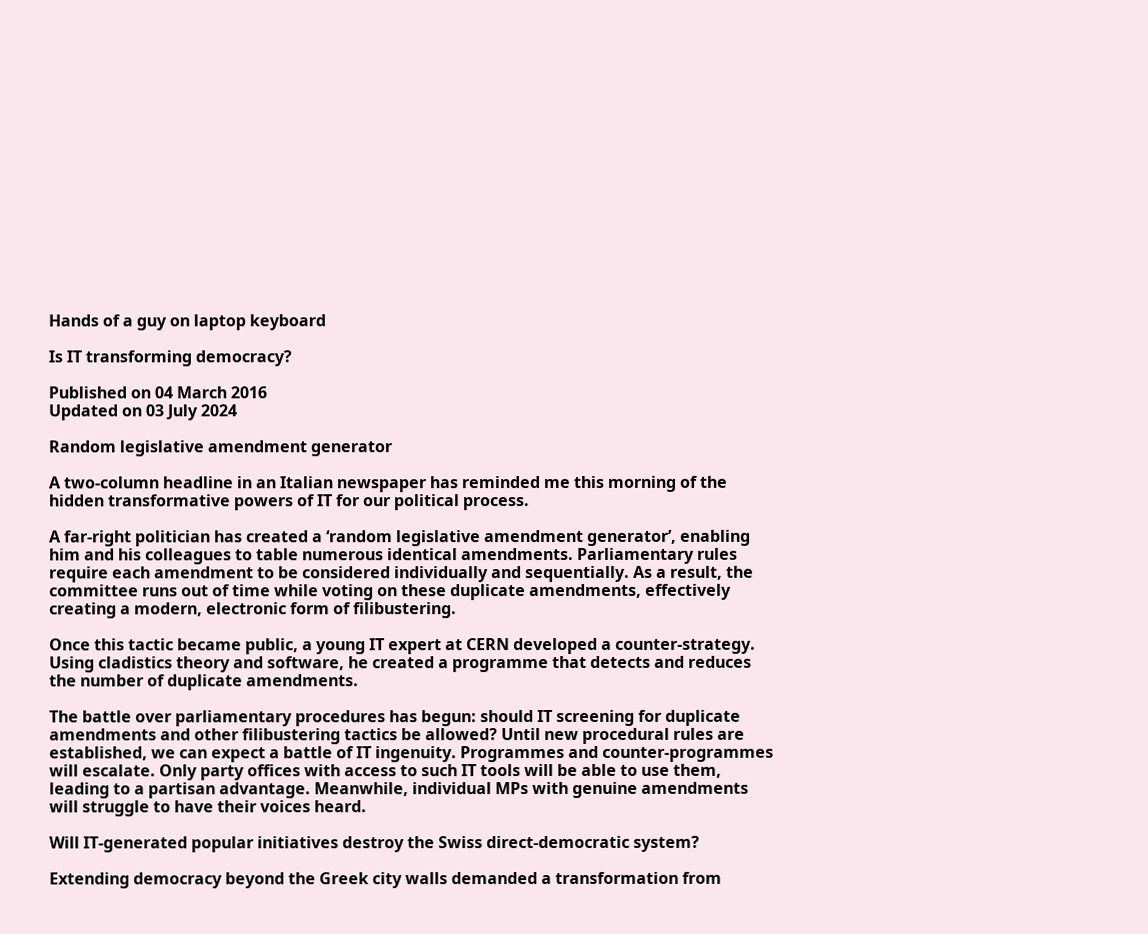Hands of a guy on laptop keyboard

Is IT transforming democracy?

Published on 04 March 2016
Updated on 03 July 2024

Random legislative amendment generator

A two-column headline in an Italian newspaper has reminded me this morning of the hidden transformative powers of IT for our political process.

A far-right politician has created a ‘random legislative amendment generator’, enabling him and his colleagues to table numerous identical amendments. Parliamentary rules require each amendment to be considered individually and sequentially. As a result, the committee runs out of time while voting on these duplicate amendments, effectively creating a modern, electronic form of filibustering.

Once this tactic became public, a young IT expert at CERN developed a counter-strategy. Using cladistics theory and software, he created a programme that detects and reduces the number of duplicate amendments.

The battle over parliamentary procedures has begun: should IT screening for duplicate amendments and other filibustering tactics be allowed? Until new procedural rules are established, we can expect a battle of IT ingenuity. Programmes and counter-programmes will escalate. Only party offices with access to such IT tools will be able to use them, leading to a partisan advantage. Meanwhile, individual MPs with genuine amendments will struggle to have their voices heard.

Will IT-generated popular initiatives destroy the Swiss direct-democratic system?

Extending democracy beyond the Greek city walls demanded a transformation from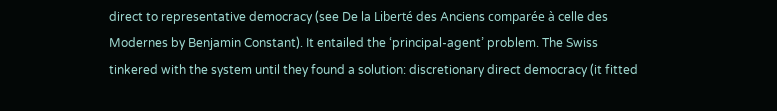direct to representative democracy (see De la Liberté des Anciens comparée à celle des Modernes by Benjamin Constant). It entailed the ‘principal-agent’ problem. The Swiss tinkered with the system until they found a solution: discretionary direct democracy (it fitted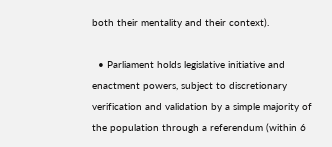both their mentality and their context).

  • Parliament holds legislative initiative and enactment powers, subject to discretionary verification and validation by a simple majority of the population through a referendum (within 6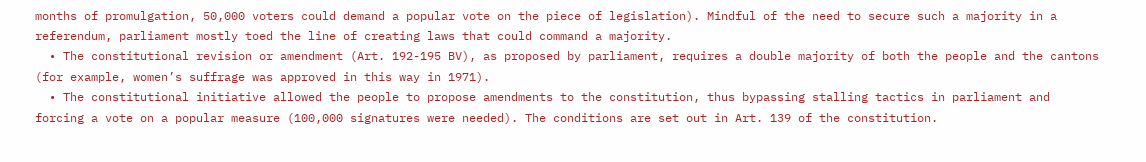months of promulgation, 50,000 voters could demand a popular vote on the piece of legislation). Mindful of the need to secure such a majority in a referendum, parliament mostly toed the line of creating laws that could command a majority.
  • The constitutional revision or amendment (Art. 192-195 BV), as proposed by parliament, requires a double majority of both the people and the cantons (for example, women’s suffrage was approved in this way in 1971).
  • The constitutional initiative allowed the people to propose amendments to the constitution, thus bypassing stalling tactics in parliament and forcing a vote on a popular measure (100,000 signatures were needed). The conditions are set out in Art. 139 of the constitution.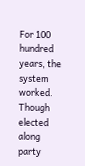For 100 hundred years, the system worked. Though elected along party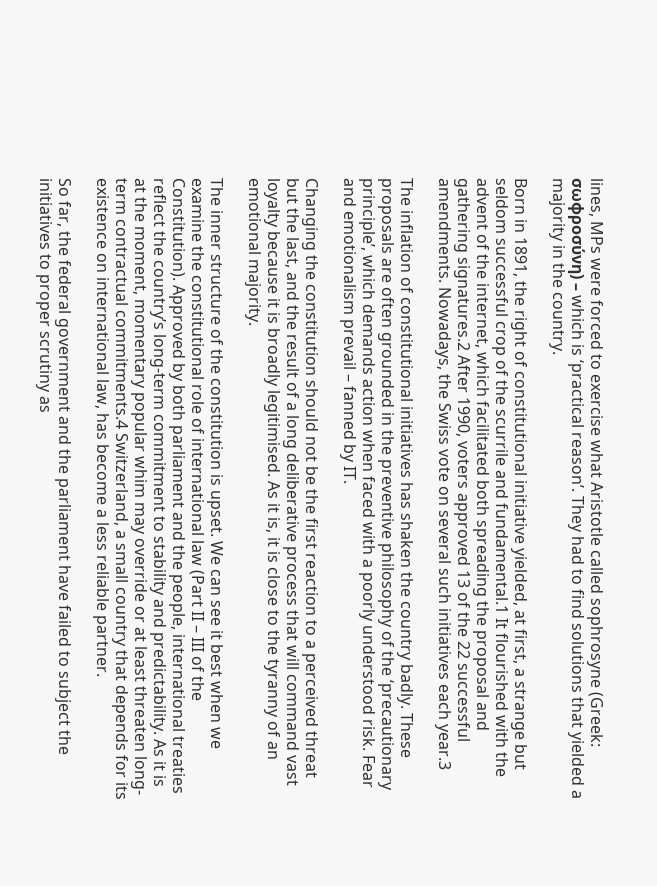lines, MPs were forced to exercise what Aristotle called sophrosyne (Greek: σωφροσύνη) – which is ‘practical reason’. They had to find solutions that yielded a majority in the country.

Born in 1891, the right of constitutional initiative yielded, at first, a strange but seldom successful crop of the scurrile and fundamental.1 It flourished with the advent of the internet, which facilitated both spreading the proposal and gathering signatures.2 After 1990, voters approved 13 of the 22 successful amendments. Nowadays, the Swiss vote on several such initiatives each year.3

The inflation of constitutional initiatives has shaken the country badly. These proposals are often grounded in the preventive philosophy of the ‘precautionary principle’, which demands action when faced with a poorly understood risk. Fear and emotionalism prevail – fanned by IT.

Changing the constitution should not be the first reaction to a perceived threat but the last, and the result of a long deliberative process that will command vast loyalty because it is broadly legitimised. As it is, it is close to the tyranny of an emotional majority.

The inner structure of the constitution is upset. We can see it best when we examine the constitutional role of international law (Part II – III of the Constitution). Approved by both parliament and the people, international treaties reflect the country’s long-term commitment to stability and predictability. As it is at the moment, momentary popular whim may override or at least threaten long-term contractual commitments.4 Switzerland, a small country that depends for its existence on international law, has become a less reliable partner.

So far, the federal government and the parliament have failed to subject the initiatives to proper scrutiny as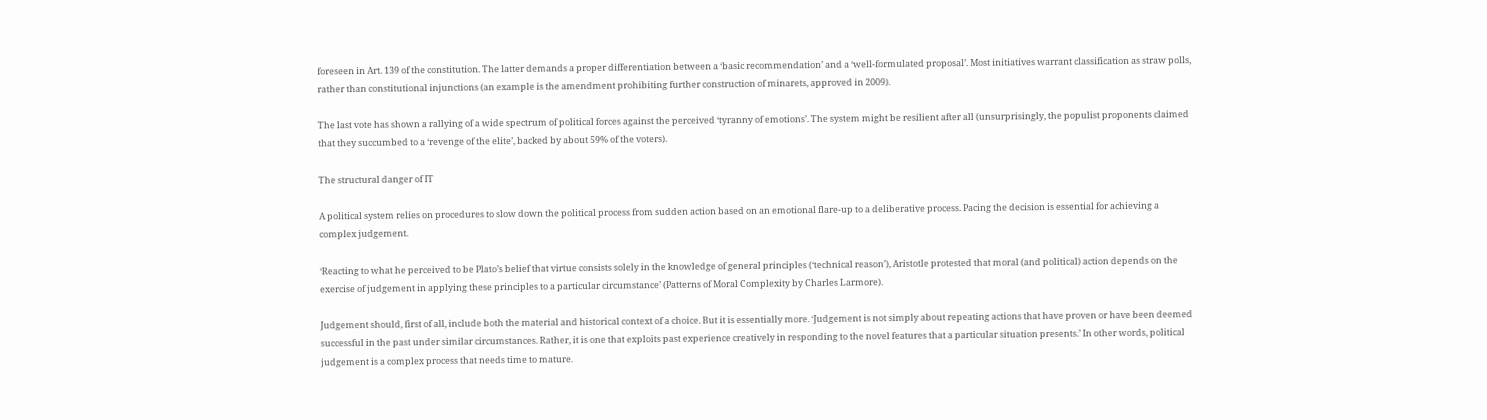foreseen in Art. 139 of the constitution. The latter demands a proper differentiation between a ‘basic recommendation’ and a ‘well-formulated proposal’. Most initiatives warrant classification as straw polls, rather than constitutional injunctions (an example is the amendment prohibiting further construction of minarets, approved in 2009).

The last vote has shown a rallying of a wide spectrum of political forces against the perceived ‘tyranny of emotions’. The system might be resilient after all (unsurprisingly, the populist proponents claimed that they succumbed to a ‘revenge of the elite’, backed by about 59% of the voters).

The structural danger of IT

A political system relies on procedures to slow down the political process from sudden action based on an emotional flare-up to a deliberative process. Pacing the decision is essential for achieving a complex judgement.

‘Reacting to what he perceived to be Plato’s belief that virtue consists solely in the knowledge of general principles (‘technical reason’), Aristotle protested that moral (and political) action depends on the exercise of judgement in applying these principles to a particular circumstance’ (Patterns of Moral Complexity by Charles Larmore).

Judgement should, first of all, include both the material and historical context of a choice. But it is essentially more. ‘Judgement is not simply about repeating actions that have proven or have been deemed successful in the past under similar circumstances. Rather, it is one that exploits past experience creatively in responding to the novel features that a particular situation presents.’ In other words, political judgement is a complex process that needs time to mature.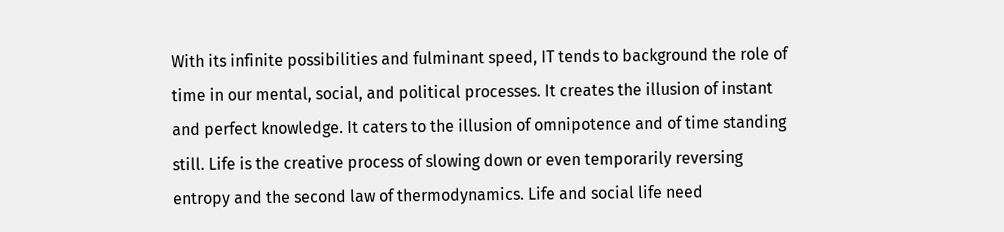With its infinite possibilities and fulminant speed, IT tends to background the role of time in our mental, social, and political processes. It creates the illusion of instant and perfect knowledge. It caters to the illusion of omnipotence and of time standing still. Life is the creative process of slowing down or even temporarily reversing entropy and the second law of thermodynamics. Life and social life need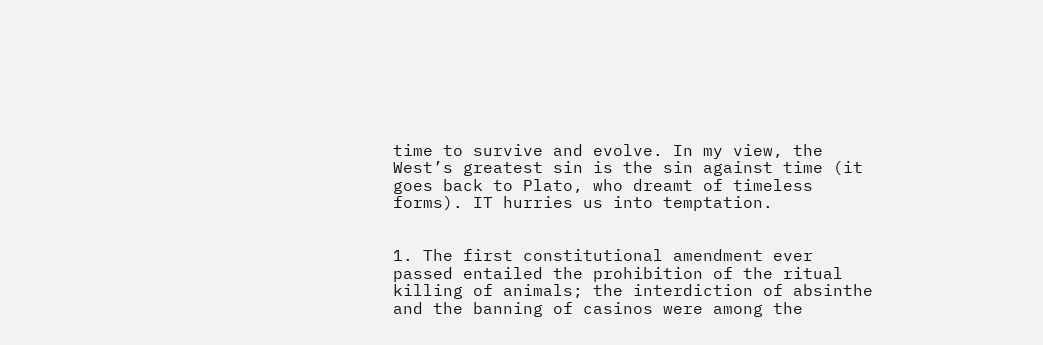time to survive and evolve. In my view, the West’s greatest sin is the sin against time (it goes back to Plato, who dreamt of timeless forms). IT hurries us into temptation.


1. The first constitutional amendment ever passed entailed the prohibition of the ritual killing of animals; the interdiction of absinthe and the banning of casinos were among the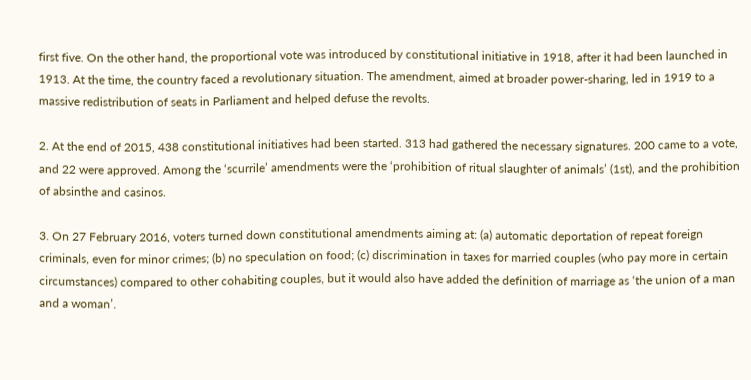first five. On the other hand, the proportional vote was introduced by constitutional initiative in 1918, after it had been launched in 1913. At the time, the country faced a revolutionary situation. The amendment, aimed at broader power-sharing, led in 1919 to a massive redistribution of seats in Parliament and helped defuse the revolts.

2. At the end of 2015, 438 constitutional initiatives had been started. 313 had gathered the necessary signatures. 200 came to a vote, and 22 were approved. Among the ‘scurrile’ amendments were the ‘prohibition of ritual slaughter of animals’ (1st), and the prohibition of absinthe and casinos.

3. On 27 February 2016, voters turned down constitutional amendments aiming at: (a) automatic deportation of repeat foreign criminals, even for minor crimes; (b) no speculation on food; (c) discrimination in taxes for married couples (who pay more in certain circumstances) compared to other cohabiting couples, but it would also have added the definition of marriage as ‘the union of a man and a woman’.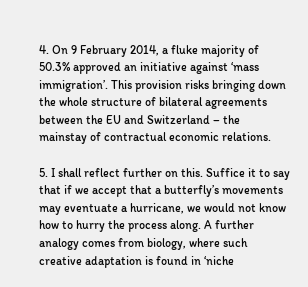4. On 9 February 2014, a fluke majority of 50.3% approved an initiative against ‘mass immigration’. This provision risks bringing down the whole structure of bilateral agreements between the EU and Switzerland – the mainstay of contractual economic relations.

5. I shall reflect further on this. Suffice it to say that if we accept that a butterfly’s movements may eventuate a hurricane, we would not know how to hurry the process along. A further analogy comes from biology, where such creative adaptation is found in ‘niche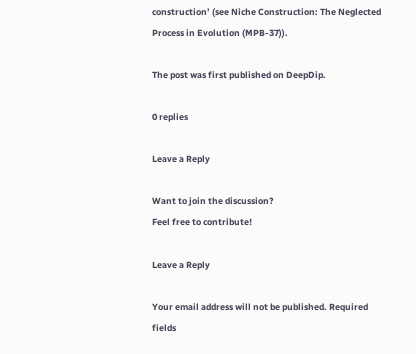construction’ (see Niche Construction: The Neglected Process in Evolution (MPB-37)).

The post was first published on DeepDip.

0 replies

Leave a Reply

Want to join the discussion?
Feel free to contribute!

Leave a Reply

Your email address will not be published. Required fields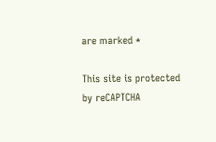are marked *

This site is protected by reCAPTCHA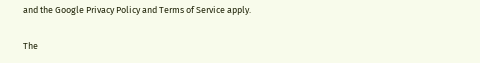and the Google Privacy Policy and Terms of Service apply.

The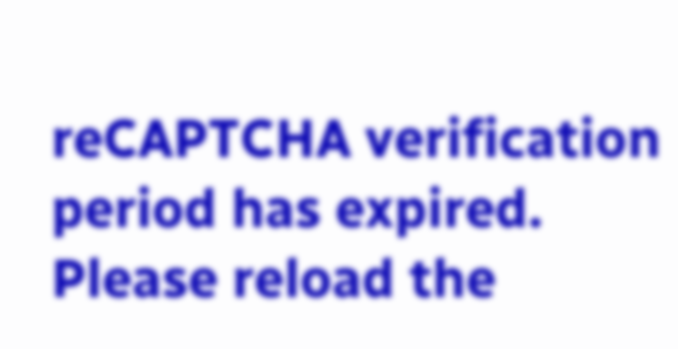reCAPTCHA verification period has expired. Please reload the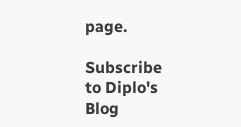page.

Subscribe to Diplo's Blog